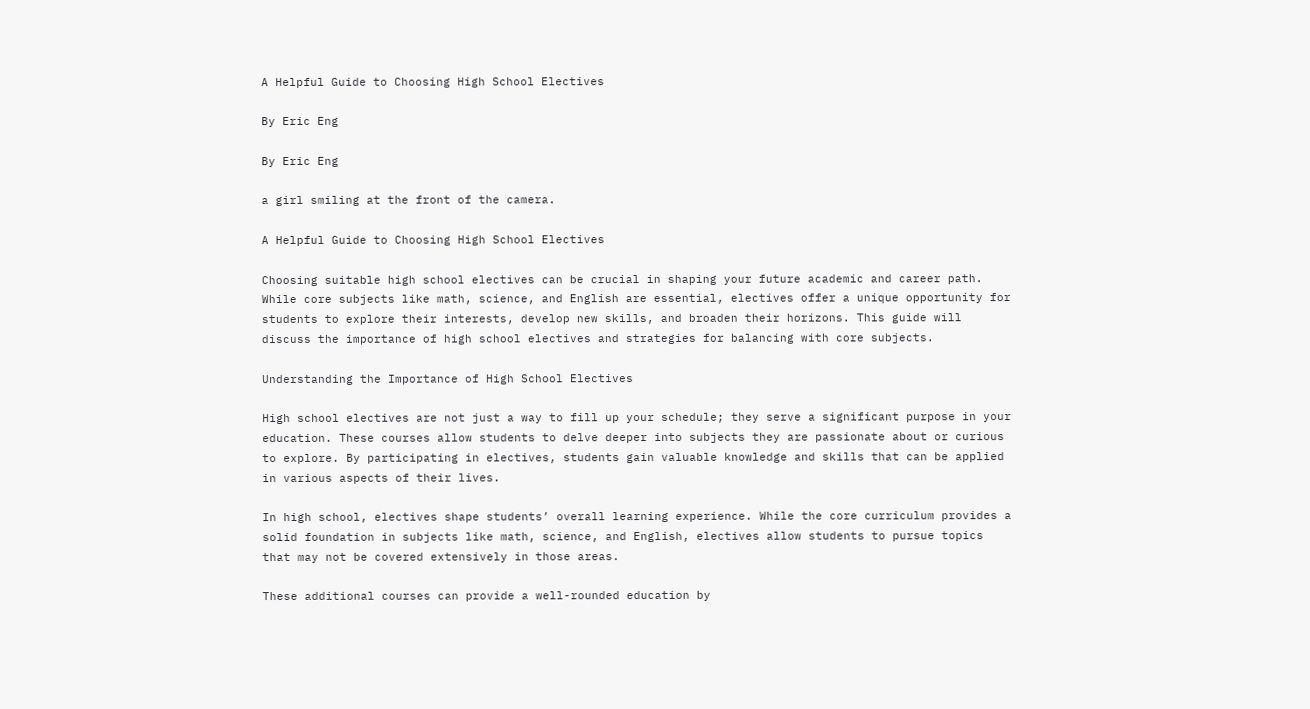A Helpful Guide to Choosing High School Electives

By Eric Eng

By Eric Eng

a girl smiling at the front of the camera.

A Helpful Guide to Choosing High School Electives

Choosing suitable high school electives can be crucial in shaping your future academic and career path. While core subjects like math, science, and English are essential, electives offer a unique opportunity for students to explore their interests, develop new skills, and broaden their horizons. This guide will discuss the importance of high school electives and strategies for balancing with core subjects.

Understanding the Importance of High School Electives

High school electives are not just a way to fill up your schedule; they serve a significant purpose in your education. These courses allow students to delve deeper into subjects they are passionate about or curious to explore. By participating in electives, students gain valuable knowledge and skills that can be applied in various aspects of their lives.

In high school, electives shape students’ overall learning experience. While the core curriculum provides a solid foundation in subjects like math, science, and English, electives allow students to pursue topics that may not be covered extensively in those areas.

These additional courses can provide a well-rounded education by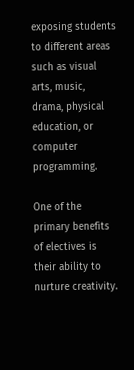exposing students to different areas such as visual arts, music, drama, physical education, or computer programming.

One of the primary benefits of electives is their ability to nurture creativity.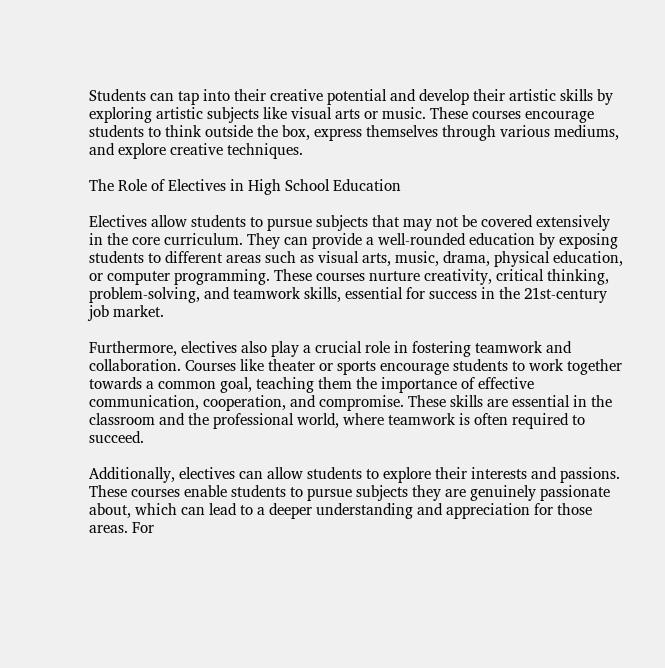Students can tap into their creative potential and develop their artistic skills by exploring artistic subjects like visual arts or music. These courses encourage students to think outside the box, express themselves through various mediums, and explore creative techniques.

The Role of Electives in High School Education

Electives allow students to pursue subjects that may not be covered extensively in the core curriculum. They can provide a well-rounded education by exposing students to different areas such as visual arts, music, drama, physical education, or computer programming. These courses nurture creativity, critical thinking, problem-solving, and teamwork skills, essential for success in the 21st-century job market.

Furthermore, electives also play a crucial role in fostering teamwork and collaboration. Courses like theater or sports encourage students to work together towards a common goal, teaching them the importance of effective communication, cooperation, and compromise. These skills are essential in the classroom and the professional world, where teamwork is often required to succeed.

Additionally, electives can allow students to explore their interests and passions. These courses enable students to pursue subjects they are genuinely passionate about, which can lead to a deeper understanding and appreciation for those areas. For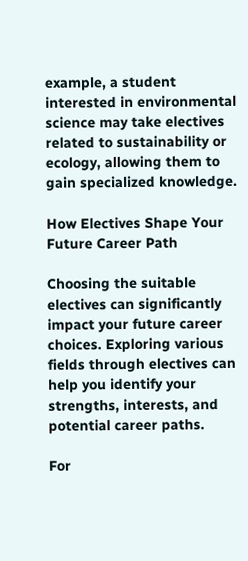example, a student interested in environmental science may take electives related to sustainability or ecology, allowing them to gain specialized knowledge.

How Electives Shape Your Future Career Path

Choosing the suitable electives can significantly impact your future career choices. Exploring various fields through electives can help you identify your strengths, interests, and potential career paths.

For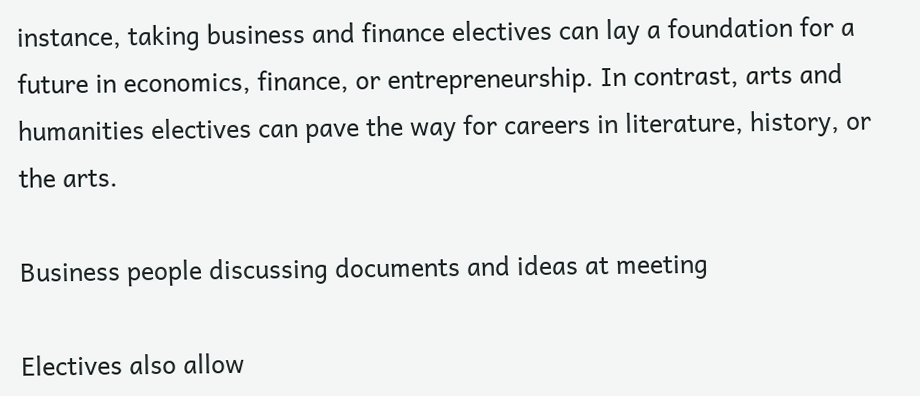instance, taking business and finance electives can lay a foundation for a future in economics, finance, or entrepreneurship. In contrast, arts and humanities electives can pave the way for careers in literature, history, or the arts.

Business people discussing documents and ideas at meeting

Electives also allow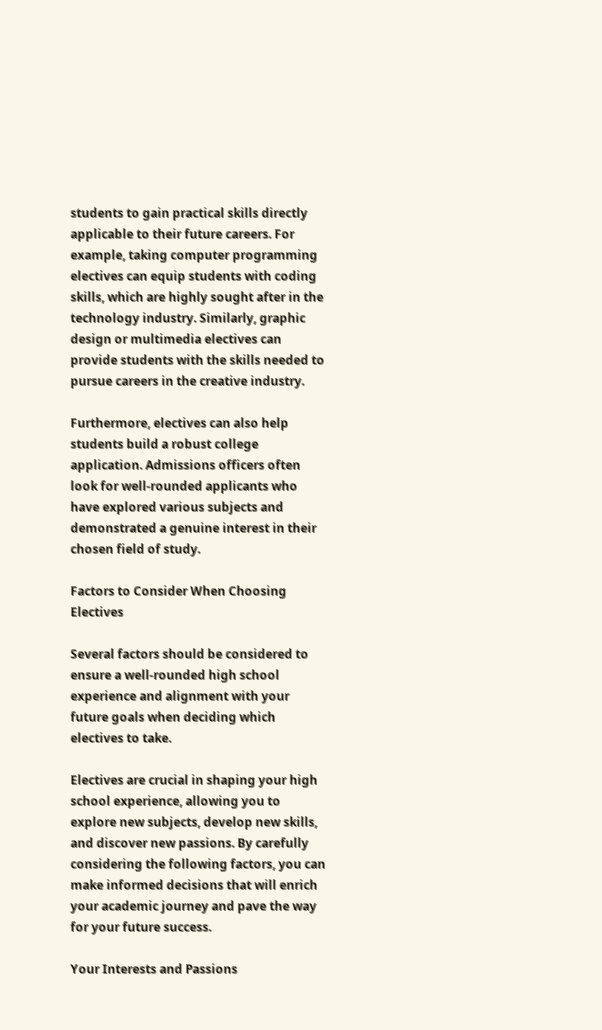students to gain practical skills directly applicable to their future careers. For example, taking computer programming electives can equip students with coding skills, which are highly sought after in the technology industry. Similarly, graphic design or multimedia electives can provide students with the skills needed to pursue careers in the creative industry.

Furthermore, electives can also help students build a robust college application. Admissions officers often look for well-rounded applicants who have explored various subjects and demonstrated a genuine interest in their chosen field of study.

Factors to Consider When Choosing Electives

Several factors should be considered to ensure a well-rounded high school experience and alignment with your future goals when deciding which electives to take.

Electives are crucial in shaping your high school experience, allowing you to explore new subjects, develop new skills, and discover new passions. By carefully considering the following factors, you can make informed decisions that will enrich your academic journey and pave the way for your future success.

Your Interests and Passions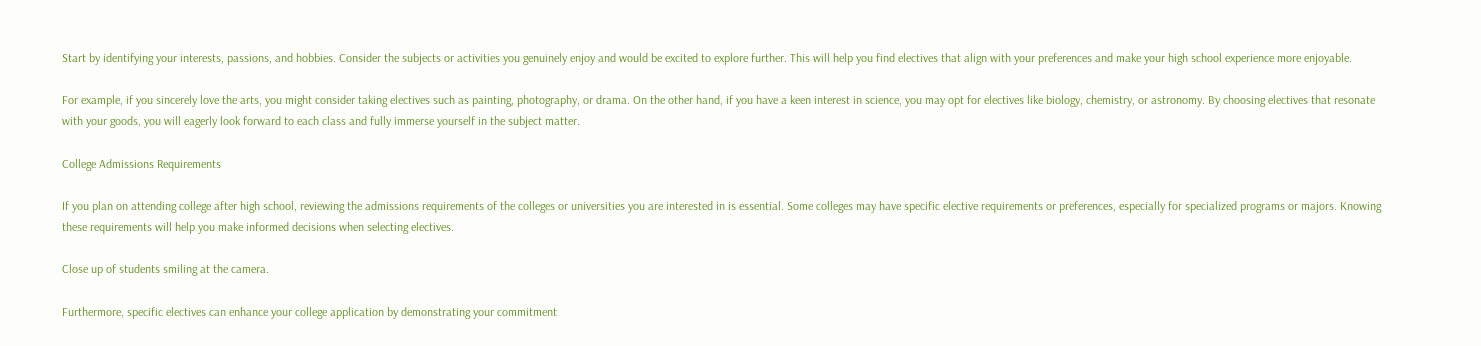Start by identifying your interests, passions, and hobbies. Consider the subjects or activities you genuinely enjoy and would be excited to explore further. This will help you find electives that align with your preferences and make your high school experience more enjoyable.

For example, if you sincerely love the arts, you might consider taking electives such as painting, photography, or drama. On the other hand, if you have a keen interest in science, you may opt for electives like biology, chemistry, or astronomy. By choosing electives that resonate with your goods, you will eagerly look forward to each class and fully immerse yourself in the subject matter.

College Admissions Requirements

If you plan on attending college after high school, reviewing the admissions requirements of the colleges or universities you are interested in is essential. Some colleges may have specific elective requirements or preferences, especially for specialized programs or majors. Knowing these requirements will help you make informed decisions when selecting electives.

Close up of students smiling at the camera.

Furthermore, specific electives can enhance your college application by demonstrating your commitment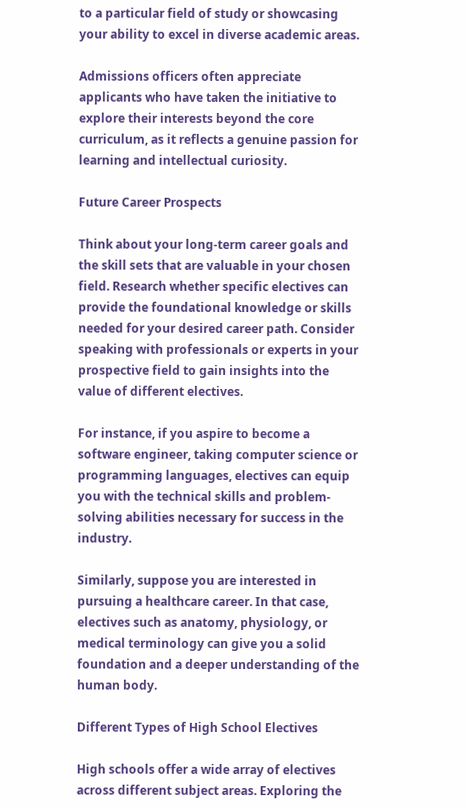to a particular field of study or showcasing your ability to excel in diverse academic areas.

Admissions officers often appreciate applicants who have taken the initiative to explore their interests beyond the core curriculum, as it reflects a genuine passion for learning and intellectual curiosity.

Future Career Prospects

Think about your long-term career goals and the skill sets that are valuable in your chosen field. Research whether specific electives can provide the foundational knowledge or skills needed for your desired career path. Consider speaking with professionals or experts in your prospective field to gain insights into the value of different electives.

For instance, if you aspire to become a software engineer, taking computer science or programming languages, electives can equip you with the technical skills and problem-solving abilities necessary for success in the industry.

Similarly, suppose you are interested in pursuing a healthcare career. In that case, electives such as anatomy, physiology, or medical terminology can give you a solid foundation and a deeper understanding of the human body.

Different Types of High School Electives

High schools offer a wide array of electives across different subject areas. Exploring the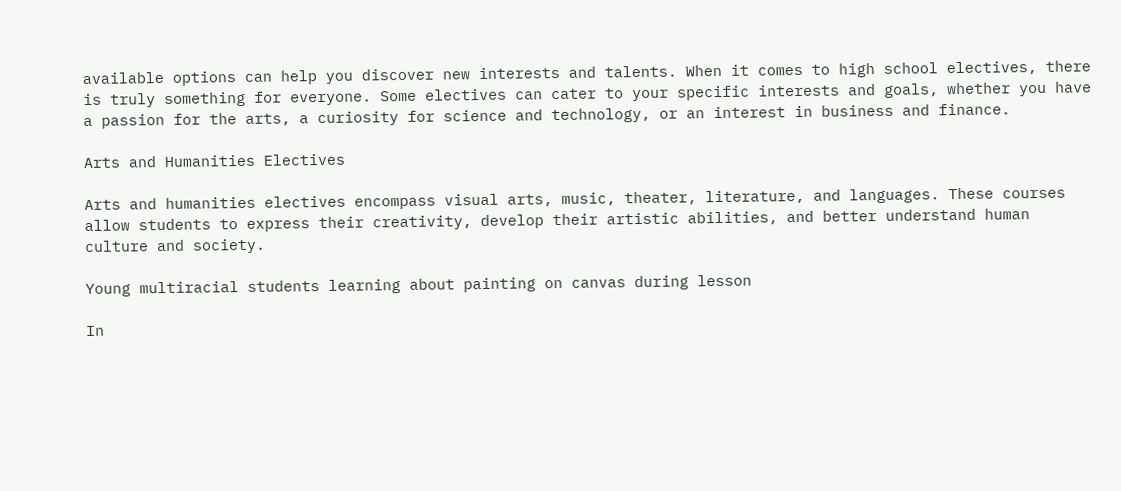available options can help you discover new interests and talents. When it comes to high school electives, there is truly something for everyone. Some electives can cater to your specific interests and goals, whether you have a passion for the arts, a curiosity for science and technology, or an interest in business and finance.

Arts and Humanities Electives

Arts and humanities electives encompass visual arts, music, theater, literature, and languages. These courses allow students to express their creativity, develop their artistic abilities, and better understand human culture and society.

Young multiracial students learning about painting on canvas during lesson

In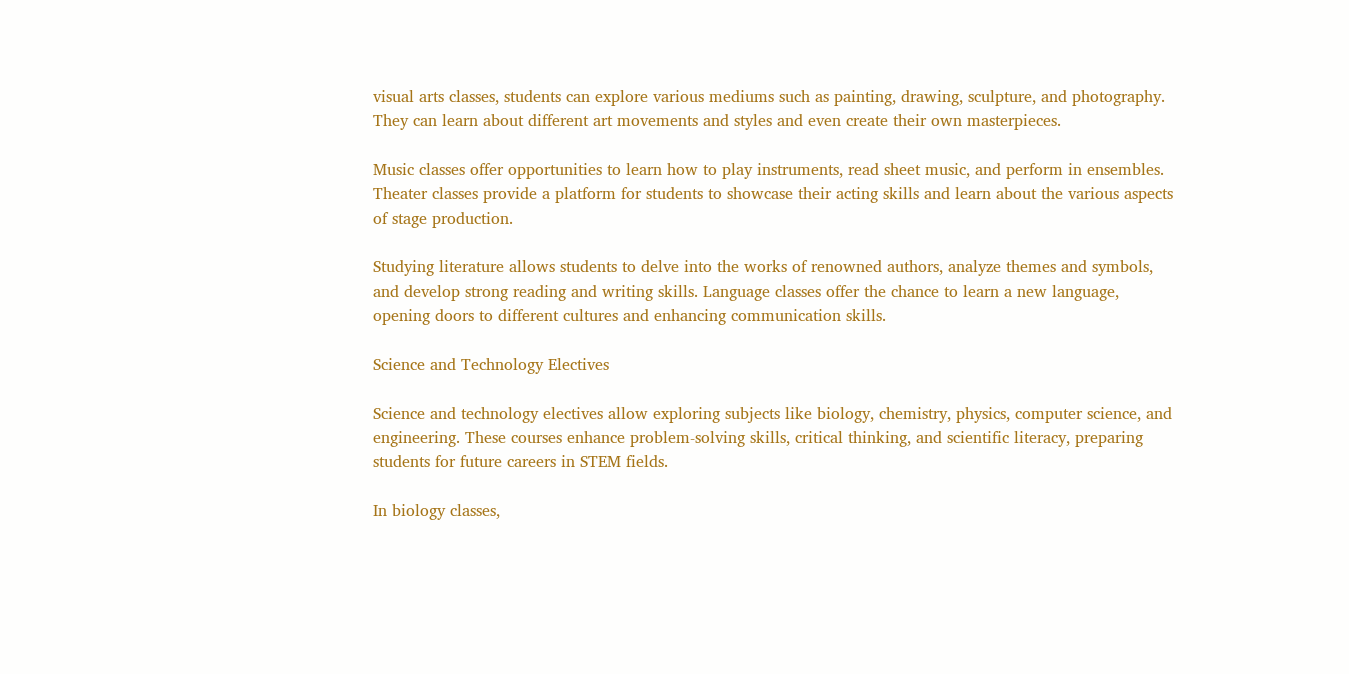visual arts classes, students can explore various mediums such as painting, drawing, sculpture, and photography. They can learn about different art movements and styles and even create their own masterpieces.

Music classes offer opportunities to learn how to play instruments, read sheet music, and perform in ensembles. Theater classes provide a platform for students to showcase their acting skills and learn about the various aspects of stage production.

Studying literature allows students to delve into the works of renowned authors, analyze themes and symbols, and develop strong reading and writing skills. Language classes offer the chance to learn a new language, opening doors to different cultures and enhancing communication skills.

Science and Technology Electives

Science and technology electives allow exploring subjects like biology, chemistry, physics, computer science, and engineering. These courses enhance problem-solving skills, critical thinking, and scientific literacy, preparing students for future careers in STEM fields.

In biology classes,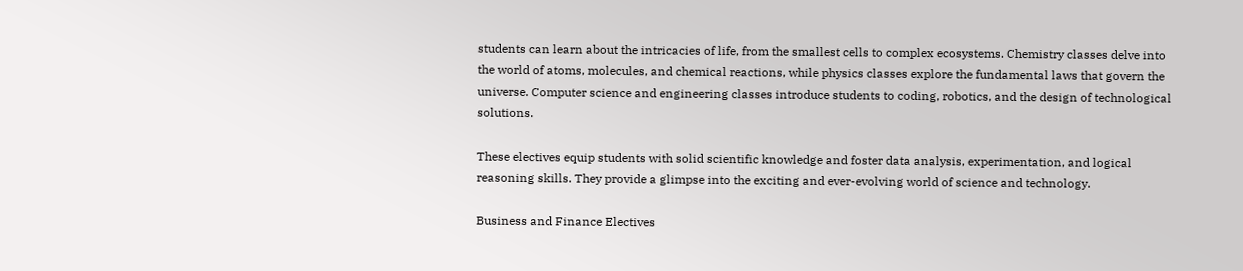students can learn about the intricacies of life, from the smallest cells to complex ecosystems. Chemistry classes delve into the world of atoms, molecules, and chemical reactions, while physics classes explore the fundamental laws that govern the universe. Computer science and engineering classes introduce students to coding, robotics, and the design of technological solutions.

These electives equip students with solid scientific knowledge and foster data analysis, experimentation, and logical reasoning skills. They provide a glimpse into the exciting and ever-evolving world of science and technology.

Business and Finance Electives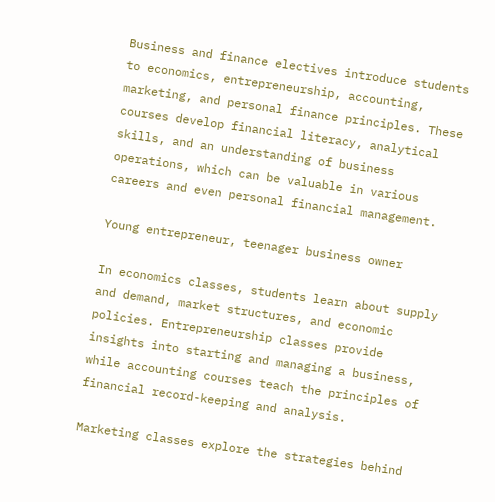Business and finance electives introduce students to economics, entrepreneurship, accounting, marketing, and personal finance principles. These courses develop financial literacy, analytical skills, and an understanding of business operations, which can be valuable in various careers and even personal financial management.

Young entrepreneur, teenager business owner

In economics classes, students learn about supply and demand, market structures, and economic policies. Entrepreneurship classes provide insights into starting and managing a business, while accounting courses teach the principles of financial record-keeping and analysis.

Marketing classes explore the strategies behind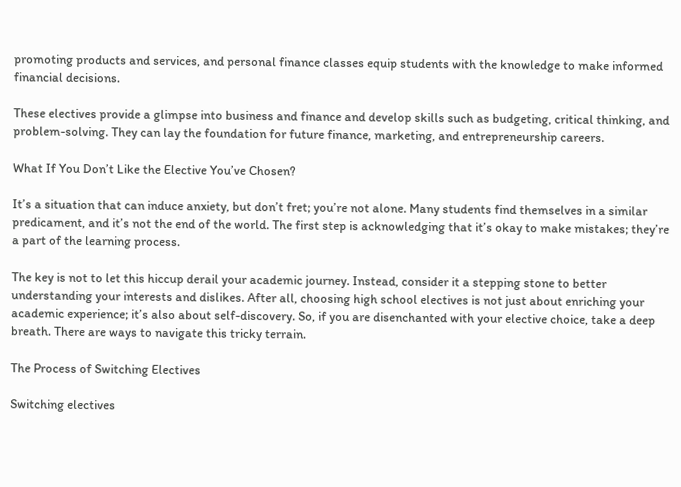promoting products and services, and personal finance classes equip students with the knowledge to make informed financial decisions.

These electives provide a glimpse into business and finance and develop skills such as budgeting, critical thinking, and problem-solving. They can lay the foundation for future finance, marketing, and entrepreneurship careers.

What If You Don’t Like the Elective You’ve Chosen?

It’s a situation that can induce anxiety, but don’t fret; you’re not alone. Many students find themselves in a similar predicament, and it’s not the end of the world. The first step is acknowledging that it’s okay to make mistakes; they’re a part of the learning process.

The key is not to let this hiccup derail your academic journey. Instead, consider it a stepping stone to better understanding your interests and dislikes. After all, choosing high school electives is not just about enriching your academic experience; it’s also about self-discovery. So, if you are disenchanted with your elective choice, take a deep breath. There are ways to navigate this tricky terrain.

The Process of Switching Electives

Switching electives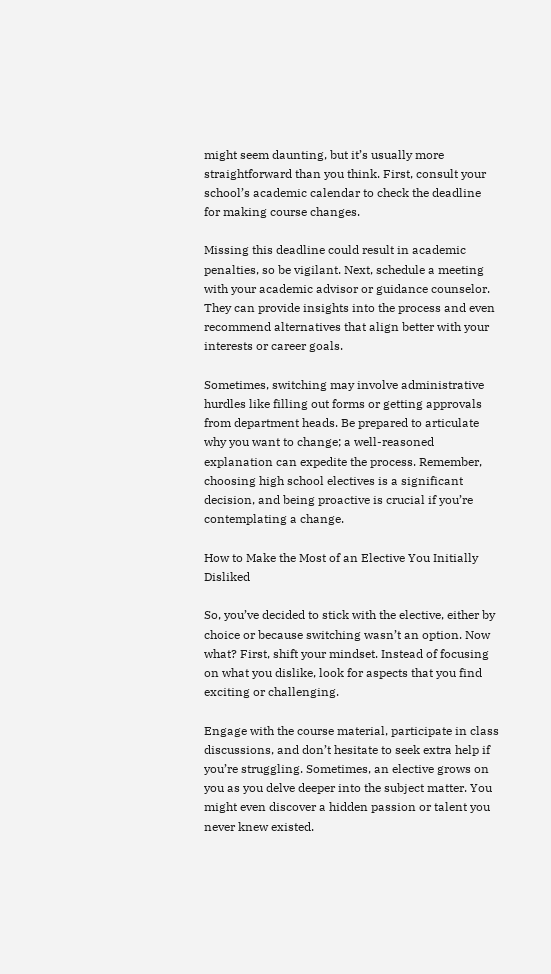might seem daunting, but it’s usually more straightforward than you think. First, consult your school’s academic calendar to check the deadline for making course changes.

Missing this deadline could result in academic penalties, so be vigilant. Next, schedule a meeting with your academic advisor or guidance counselor. They can provide insights into the process and even recommend alternatives that align better with your interests or career goals.

Sometimes, switching may involve administrative hurdles like filling out forms or getting approvals from department heads. Be prepared to articulate why you want to change; a well-reasoned explanation can expedite the process. Remember, choosing high school electives is a significant decision, and being proactive is crucial if you’re contemplating a change.

How to Make the Most of an Elective You Initially Disliked

So, you’ve decided to stick with the elective, either by choice or because switching wasn’t an option. Now what? First, shift your mindset. Instead of focusing on what you dislike, look for aspects that you find exciting or challenging.

Engage with the course material, participate in class discussions, and don’t hesitate to seek extra help if you’re struggling. Sometimes, an elective grows on you as you delve deeper into the subject matter. You might even discover a hidden passion or talent you never knew existed.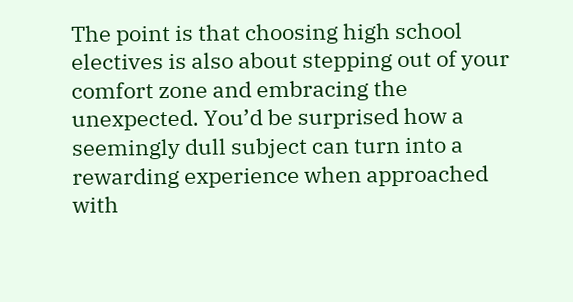The point is that choosing high school electives is also about stepping out of your comfort zone and embracing the unexpected. You’d be surprised how a seemingly dull subject can turn into a rewarding experience when approached with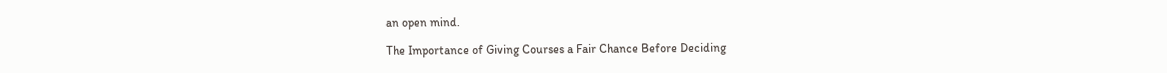an open mind.

The Importance of Giving Courses a Fair Chance Before Deciding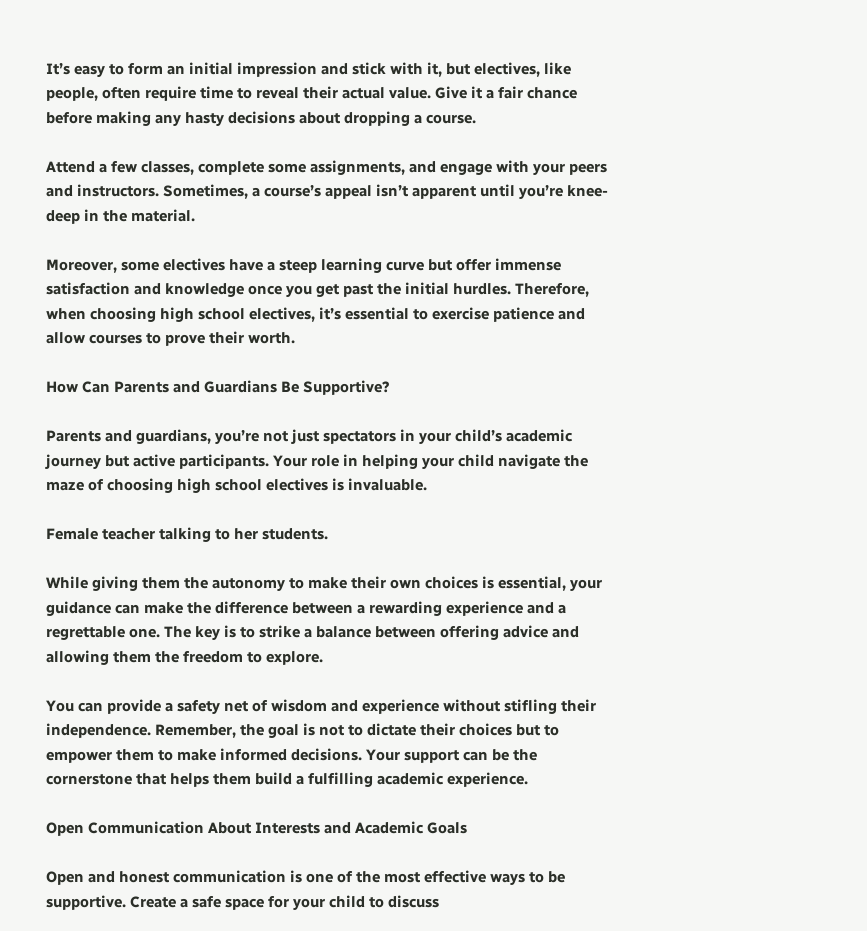It’s easy to form an initial impression and stick with it, but electives, like people, often require time to reveal their actual value. Give it a fair chance before making any hasty decisions about dropping a course.

Attend a few classes, complete some assignments, and engage with your peers and instructors. Sometimes, a course’s appeal isn’t apparent until you’re knee-deep in the material.

Moreover, some electives have a steep learning curve but offer immense satisfaction and knowledge once you get past the initial hurdles. Therefore, when choosing high school electives, it’s essential to exercise patience and allow courses to prove their worth.

How Can Parents and Guardians Be Supportive?

Parents and guardians, you’re not just spectators in your child’s academic journey but active participants. Your role in helping your child navigate the maze of choosing high school electives is invaluable.

Female teacher talking to her students.

While giving them the autonomy to make their own choices is essential, your guidance can make the difference between a rewarding experience and a regrettable one. The key is to strike a balance between offering advice and allowing them the freedom to explore.

You can provide a safety net of wisdom and experience without stifling their independence. Remember, the goal is not to dictate their choices but to empower them to make informed decisions. Your support can be the cornerstone that helps them build a fulfilling academic experience.

Open Communication About Interests and Academic Goals

Open and honest communication is one of the most effective ways to be supportive. Create a safe space for your child to discuss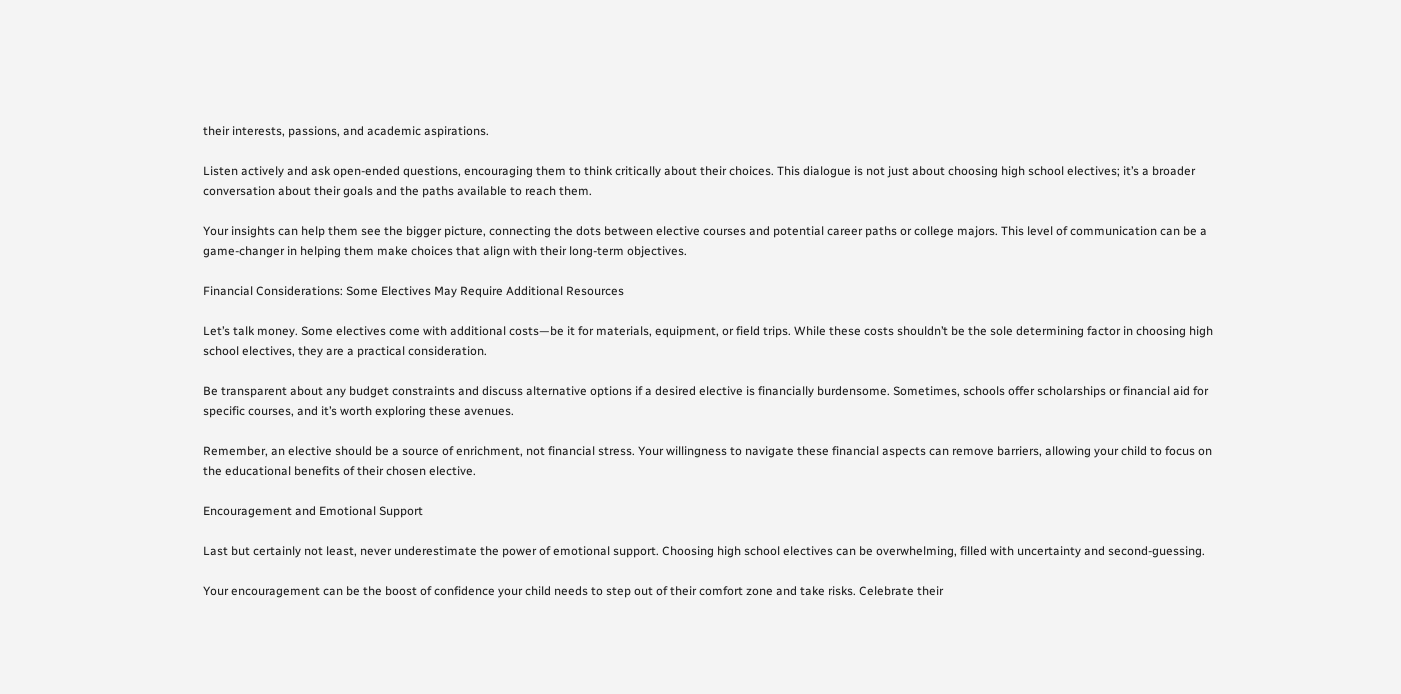their interests, passions, and academic aspirations.

Listen actively and ask open-ended questions, encouraging them to think critically about their choices. This dialogue is not just about choosing high school electives; it’s a broader conversation about their goals and the paths available to reach them.

Your insights can help them see the bigger picture, connecting the dots between elective courses and potential career paths or college majors. This level of communication can be a game-changer in helping them make choices that align with their long-term objectives.

Financial Considerations: Some Electives May Require Additional Resources

Let’s talk money. Some electives come with additional costs—be it for materials, equipment, or field trips. While these costs shouldn’t be the sole determining factor in choosing high school electives, they are a practical consideration.

Be transparent about any budget constraints and discuss alternative options if a desired elective is financially burdensome. Sometimes, schools offer scholarships or financial aid for specific courses, and it’s worth exploring these avenues.

Remember, an elective should be a source of enrichment, not financial stress. Your willingness to navigate these financial aspects can remove barriers, allowing your child to focus on the educational benefits of their chosen elective.

Encouragement and Emotional Support

Last but certainly not least, never underestimate the power of emotional support. Choosing high school electives can be overwhelming, filled with uncertainty and second-guessing.

Your encouragement can be the boost of confidence your child needs to step out of their comfort zone and take risks. Celebrate their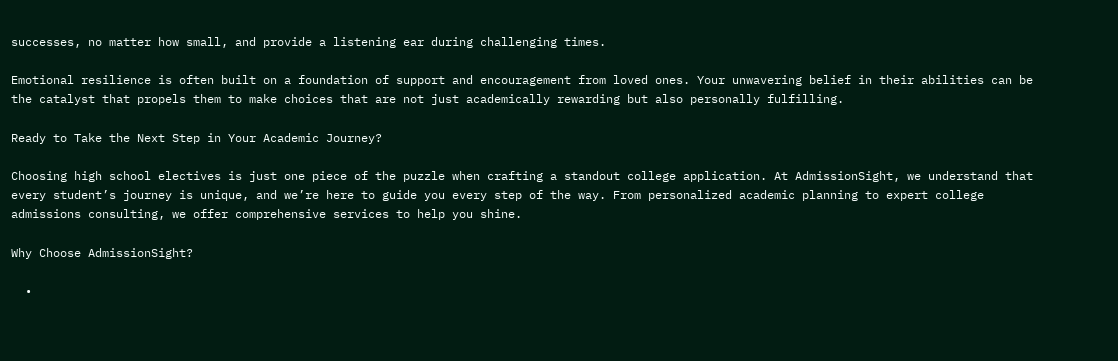successes, no matter how small, and provide a listening ear during challenging times.

Emotional resilience is often built on a foundation of support and encouragement from loved ones. Your unwavering belief in their abilities can be the catalyst that propels them to make choices that are not just academically rewarding but also personally fulfilling.

Ready to Take the Next Step in Your Academic Journey?

Choosing high school electives is just one piece of the puzzle when crafting a standout college application. At AdmissionSight, we understand that every student’s journey is unique, and we’re here to guide you every step of the way. From personalized academic planning to expert college admissions consulting, we offer comprehensive services to help you shine.

Why Choose AdmissionSight?

  •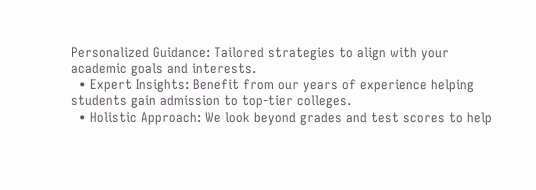Personalized Guidance: Tailored strategies to align with your academic goals and interests.
  • Expert Insights: Benefit from our years of experience helping students gain admission to top-tier colleges.
  • Holistic Approach: We look beyond grades and test scores to help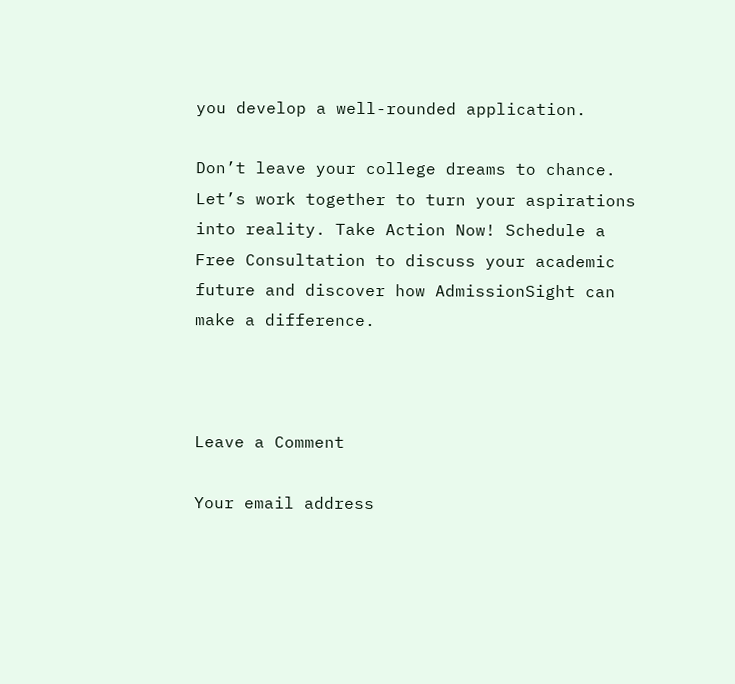you develop a well-rounded application.

Don’t leave your college dreams to chance. Let’s work together to turn your aspirations into reality. Take Action Now! Schedule a Free Consultation to discuss your academic future and discover how AdmissionSight can make a difference.



Leave a Comment

Your email address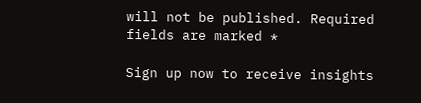will not be published. Required fields are marked *

Sign up now to receive insights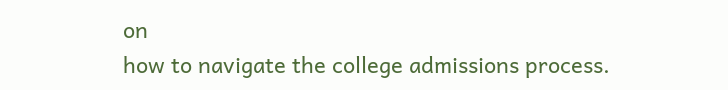on
how to navigate the college admissions process.